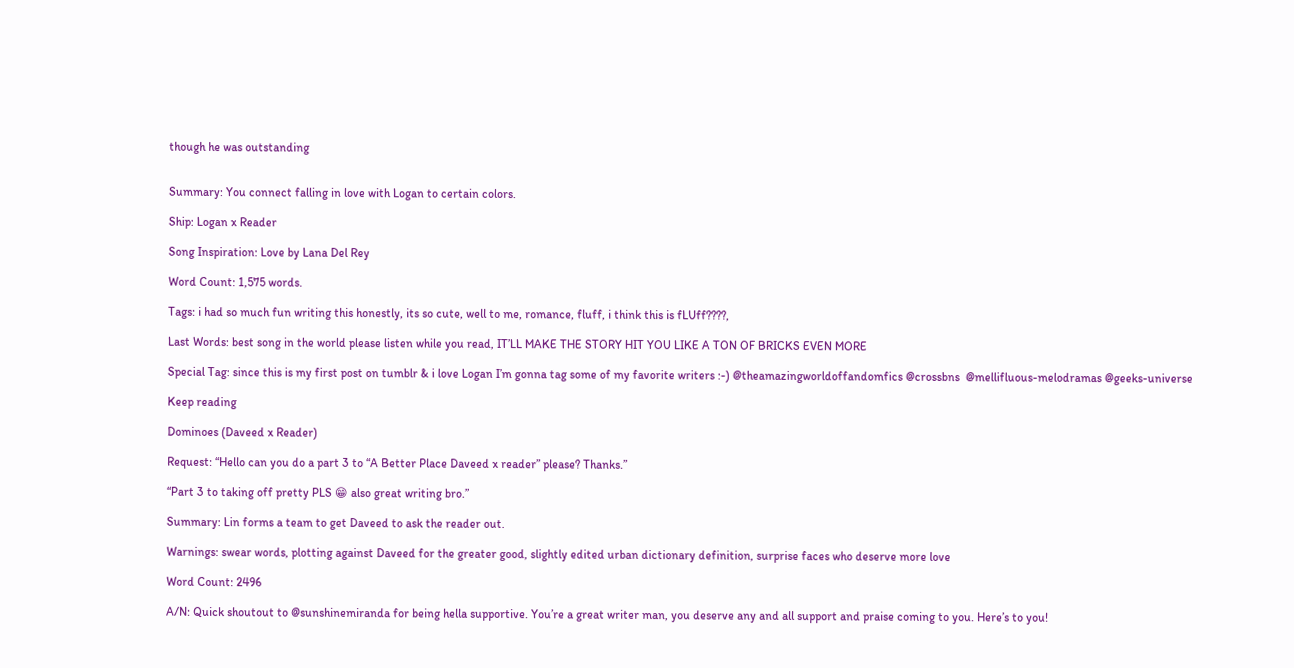though he was outstanding


Summary: You connect falling in love with Logan to certain colors.

Ship: Logan x Reader

Song Inspiration: Love by Lana Del Rey

Word Count: 1,575 words.

Tags: i had so much fun writing this honestly, its so cute, well to me, romance, fluff, i think this is fLUff????,

Last Words: best song in the world please listen while you read, IT’LL MAKE THE STORY HIT YOU LIKE A TON OF BRICKS EVEN MORE

Special Tag: since this is my first post on tumblr & i love Logan I’m gonna tag some of my favorite writers :-) @theamazingworldoffandomfics @crossbns  @mellifluous-melodramas @geeks-universe

Keep reading

Dominoes (Daveed x Reader)

Request: “Hello can you do a part 3 to “A Better Place Daveed x reader” please? Thanks.”

“Part 3 to taking off pretty PLS 😁 also great writing bro.”

Summary: Lin forms a team to get Daveed to ask the reader out.

Warnings: swear words, plotting against Daveed for the greater good, slightly edited urban dictionary definition, surprise faces who deserve more love

Word Count: 2496

A/N: Quick shoutout to @sunshinemiranda for being hella supportive. You’re a great writer man, you deserve any and all support and praise coming to you. Here’s to you!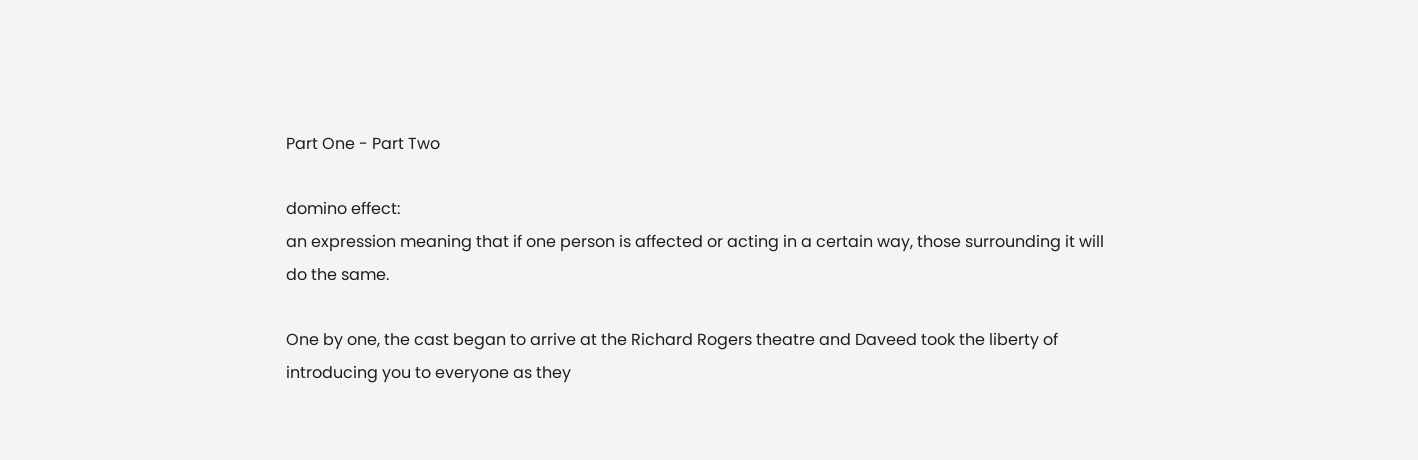Part One - Part Two

domino effect:
an expression meaning that if one person is affected or acting in a certain way, those surrounding it will do the same.

One by one, the cast began to arrive at the Richard Rogers theatre and Daveed took the liberty of introducing you to everyone as they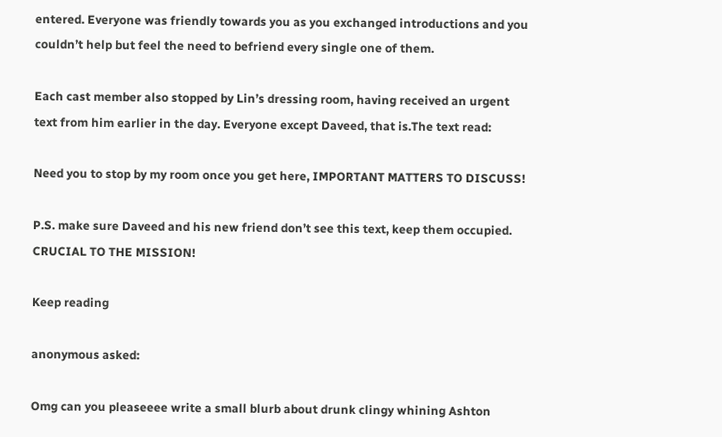entered. Everyone was friendly towards you as you exchanged introductions and you couldn’t help but feel the need to befriend every single one of them.

Each cast member also stopped by Lin’s dressing room, having received an urgent text from him earlier in the day. Everyone except Daveed, that is.The text read:

Need you to stop by my room once you get here, IMPORTANT MATTERS TO DISCUSS!

P.S. make sure Daveed and his new friend don’t see this text, keep them occupied. CRUCIAL TO THE MISSION!

Keep reading

anonymous asked:

Omg can you pleaseeee write a small blurb about drunk clingy whining Ashton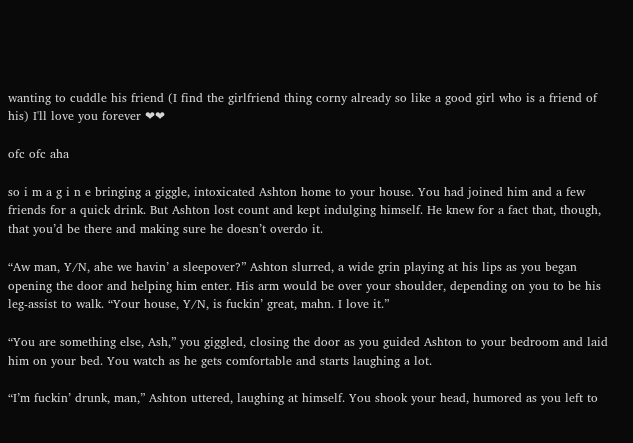wanting to cuddle his friend (I find the girlfriend thing corny already so like a good girl who is a friend of his) I'll love you forever ❤❤

ofc ofc aha

so i m a g i n e bringing a giggle, intoxicated Ashton home to your house. You had joined him and a few friends for a quick drink. But Ashton lost count and kept indulging himself. He knew for a fact that, though, that you’d be there and making sure he doesn’t overdo it.

“Aw man, Y/N, ahe we havin’ a sleepover?” Ashton slurred, a wide grin playing at his lips as you began opening the door and helping him enter. His arm would be over your shoulder, depending on you to be his leg-assist to walk. “Your house, Y/N, is fuckin’ great, mahn. I love it.”

“You are something else, Ash,” you giggled, closing the door as you guided Ashton to your bedroom and laid him on your bed. You watch as he gets comfortable and starts laughing a lot.

“I’m fuckin’ drunk, man,” Ashton uttered, laughing at himself. You shook your head, humored as you left to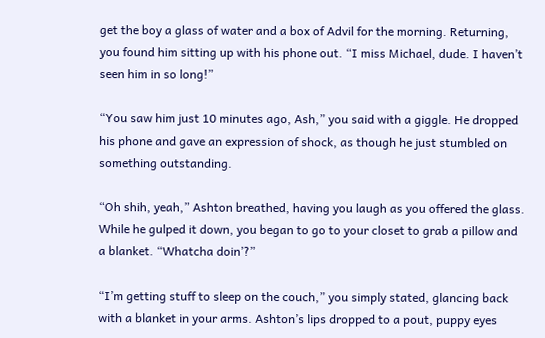get the boy a glass of water and a box of Advil for the morning. Returning, you found him sitting up with his phone out. “I miss Michael, dude. I haven’t seen him in so long!”

“You saw him just 10 minutes ago, Ash,” you said with a giggle. He dropped his phone and gave an expression of shock, as though he just stumbled on something outstanding.

“Oh shih, yeah,” Ashton breathed, having you laugh as you offered the glass. While he gulped it down, you began to go to your closet to grab a pillow and a blanket. “Whatcha doin’?”

“I’m getting stuff to sleep on the couch,” you simply stated, glancing back with a blanket in your arms. Ashton’s lips dropped to a pout, puppy eyes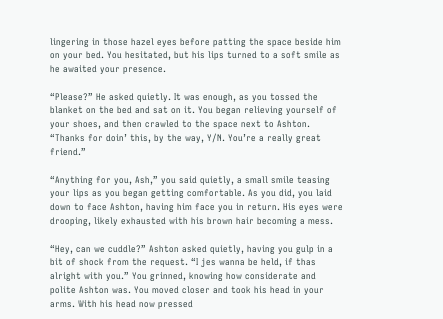lingering in those hazel eyes before patting the space beside him on your bed. You hesitated, but his lips turned to a soft smile as he awaited your presence.

“Please?” He asked quietly. It was enough, as you tossed the blanket on the bed and sat on it. You began relieving yourself of your shoes, and then crawled to the space next to Ashton. “Thanks for doin’ this, by the way, Y/N. You’re a really great friend.”

“Anything for you, Ash,” you said quietly, a small smile teasing your lips as you began getting comfortable. As you did, you laid down to face Ashton, having him face you in return. His eyes were drooping, likely exhausted with his brown hair becoming a mess.

“Hey, can we cuddle?” Ashton asked quietly, having you gulp in a bit of shock from the request. “I jes wanna be held, if thas alright with you.” You grinned, knowing how considerate and polite Ashton was. You moved closer and took his head in your arms. With his head now pressed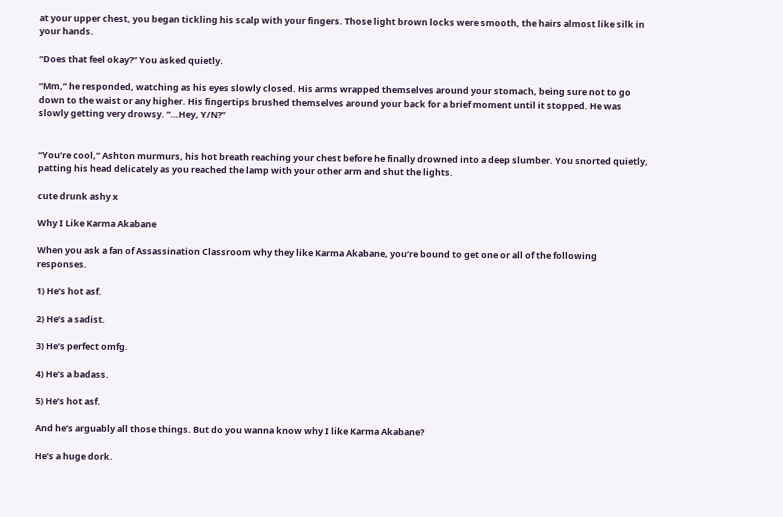at your upper chest, you began tickling his scalp with your fingers. Those light brown locks were smooth, the hairs almost like silk in your hands.

“Does that feel okay?” You asked quietly.

“Mm,” he responded, watching as his eyes slowly closed. His arms wrapped themselves around your stomach, being sure not to go down to the waist or any higher. His fingertips brushed themselves around your back for a brief moment until it stopped. He was slowly getting very drowsy. “…Hey, Y/N?”


“You’re cool,” Ashton murmurs, his hot breath reaching your chest before he finally drowned into a deep slumber. You snorted quietly, patting his head delicately as you reached the lamp with your other arm and shut the lights.

cute drunk ashy x

Why I Like Karma Akabane

When you ask a fan of Assassination Classroom why they like Karma Akabane, you’re bound to get one or all of the following responses.

1) He’s hot asf.

2) He’s a sadist.

3) He’s perfect omfg.

4) He’s a badass.

5) He’s hot asf.

And he’s arguably all those things. But do you wanna know why I like Karma Akabane?

He’s a huge dork.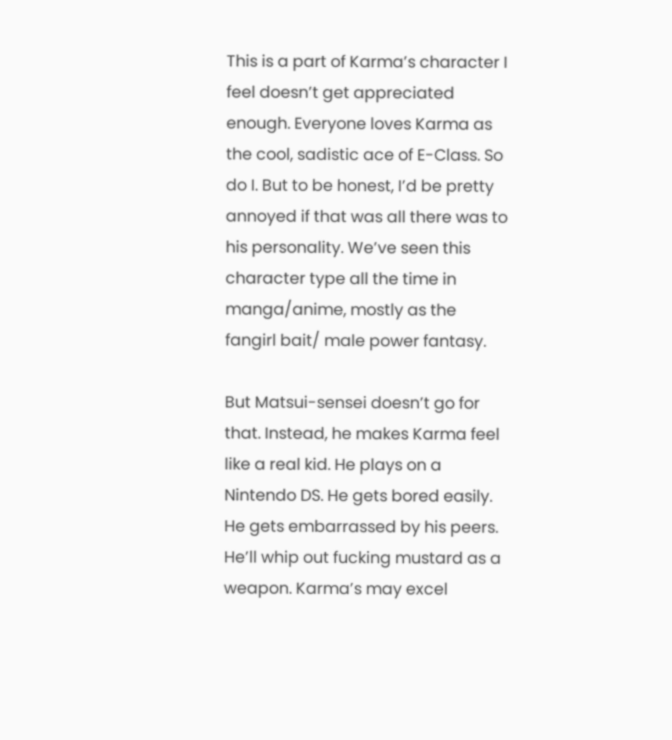This is a part of Karma’s character I feel doesn’t get appreciated enough. Everyone loves Karma as the cool, sadistic ace of E-Class. So do I. But to be honest, I’d be pretty annoyed if that was all there was to his personality. We’ve seen this character type all the time in manga/anime, mostly as the fangirl bait/ male power fantasy.

But Matsui-sensei doesn’t go for that. Instead, he makes Karma feel like a real kid. He plays on a Nintendo DS. He gets bored easily. He gets embarrassed by his peers. He’ll whip out fucking mustard as a weapon. Karma’s may excel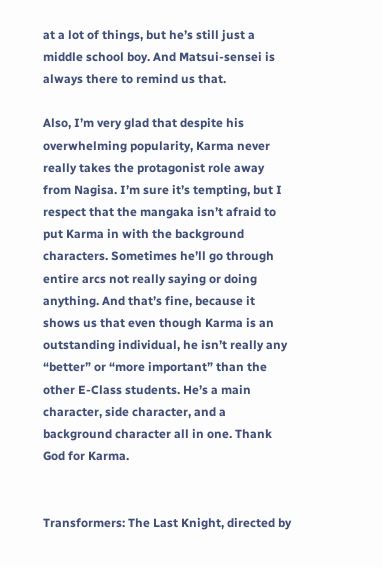at a lot of things, but he’s still just a middle school boy. And Matsui-sensei is always there to remind us that.

Also, I’m very glad that despite his overwhelming popularity, Karma never really takes the protagonist role away from Nagisa. I’m sure it’s tempting, but I respect that the mangaka isn’t afraid to put Karma in with the background characters. Sometimes he’ll go through entire arcs not really saying or doing anything. And that’s fine, because it shows us that even though Karma is an outstanding individual, he isn’t really any “better” or “more important” than the other E-Class students. He’s a main character, side character, and a background character all in one. Thank God for Karma.


Transformers: The Last Knight, directed by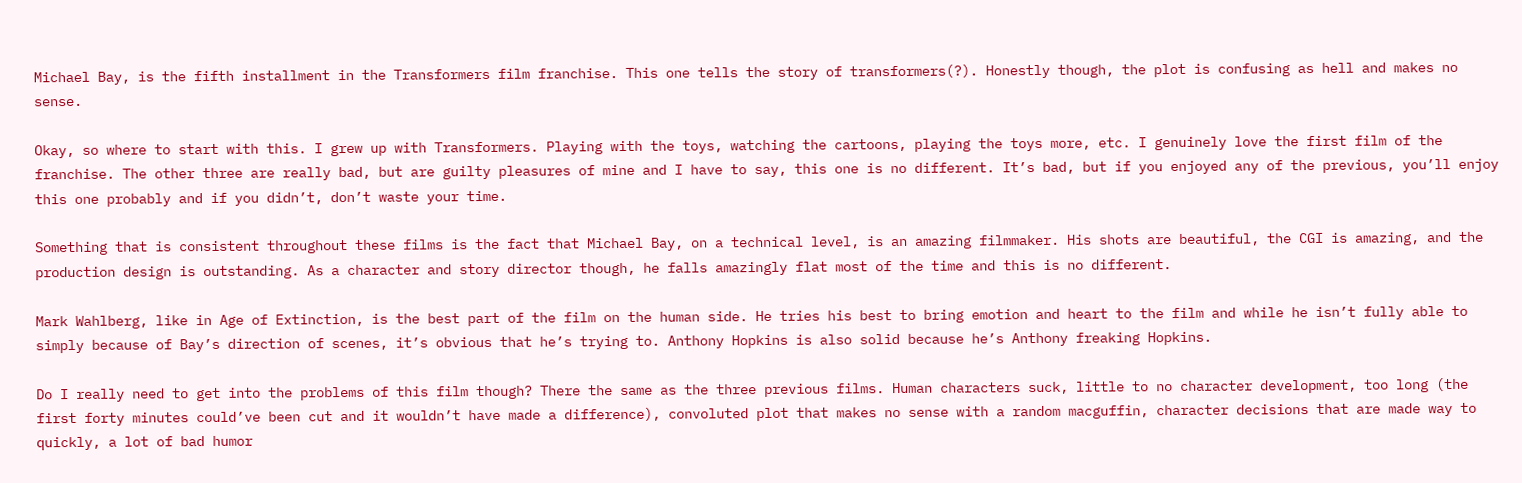Michael Bay, is the fifth installment in the Transformers film franchise. This one tells the story of transformers(?). Honestly though, the plot is confusing as hell and makes no sense.

Okay, so where to start with this. I grew up with Transformers. Playing with the toys, watching the cartoons, playing the toys more, etc. I genuinely love the first film of the franchise. The other three are really bad, but are guilty pleasures of mine and I have to say, this one is no different. It’s bad, but if you enjoyed any of the previous, you’ll enjoy this one probably and if you didn’t, don’t waste your time.

Something that is consistent throughout these films is the fact that Michael Bay, on a technical level, is an amazing filmmaker. His shots are beautiful, the CGI is amazing, and the production design is outstanding. As a character and story director though, he falls amazingly flat most of the time and this is no different.

Mark Wahlberg, like in Age of Extinction, is the best part of the film on the human side. He tries his best to bring emotion and heart to the film and while he isn’t fully able to simply because of Bay’s direction of scenes, it’s obvious that he’s trying to. Anthony Hopkins is also solid because he’s Anthony freaking Hopkins.

Do I really need to get into the problems of this film though? There the same as the three previous films. Human characters suck, little to no character development, too long (the first forty minutes could’ve been cut and it wouldn’t have made a difference), convoluted plot that makes no sense with a random macguffin, character decisions that are made way to quickly, a lot of bad humor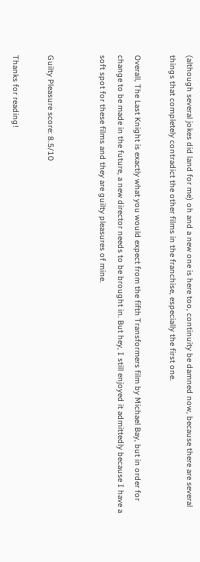(although several jokes did land for me) oh and a new one is here too, continuity be damned now, because there are several things that completely contradict the other films in the franchise, especially the first one.

Overall, The Last Knight is exactly what you would expect from the fifth Transformers film by Michael Bay, but in order for change to be made in the future, a new director needs to be brought in. But hey, I still enjoyed it admittedly because I have a soft spot for these films and they are guilty pleasures of mine.


Guilty Pleasure score: 8.5/10

Thanks for reading!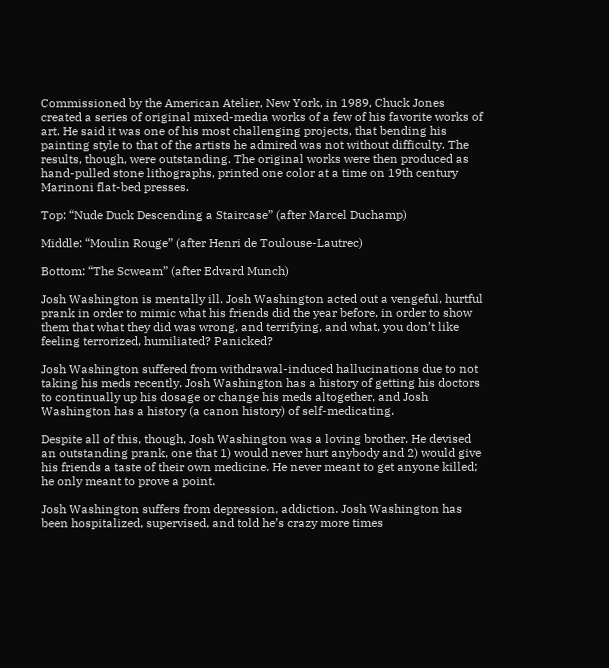Commissioned by the American Atelier, New York, in 1989, Chuck Jones created a series of original mixed-media works of a few of his favorite works of art. He said it was one of his most challenging projects, that bending his painting style to that of the artists he admired was not without difficulty. The results, though, were outstanding. The original works were then produced as hand-pulled stone lithographs, printed one color at a time on 19th century Marinoni flat-bed presses.

Top: “Nude Duck Descending a Staircase” (after Marcel Duchamp)

Middle: “Moulin Rouge” (after Henri de Toulouse-Lautrec)

Bottom: “The Scweam” (after Edvard Munch)

Josh Washington is mentally ill. Josh Washington acted out a vengeful, hurtful prank in order to mimic what his friends did the year before, in order to show them that what they did was wrong, and terrifying, and what, you don’t like feeling terrorized, humiliated? Panicked?

Josh Washington suffered from withdrawal-induced hallucinations due to not taking his meds recently. Josh Washington has a history of getting his doctors to continually up his dosage or change his meds altogether, and Josh Washington has a history (a canon history) of self-medicating.

Despite all of this, though, Josh Washington was a loving brother. He devised an outstanding prank, one that 1) would never hurt anybody and 2) would give his friends a taste of their own medicine. He never meant to get anyone killed; he only meant to prove a point.

Josh Washington suffers from depression, addiction. Josh Washington has been hospitalized, supervised, and told he’s crazy more times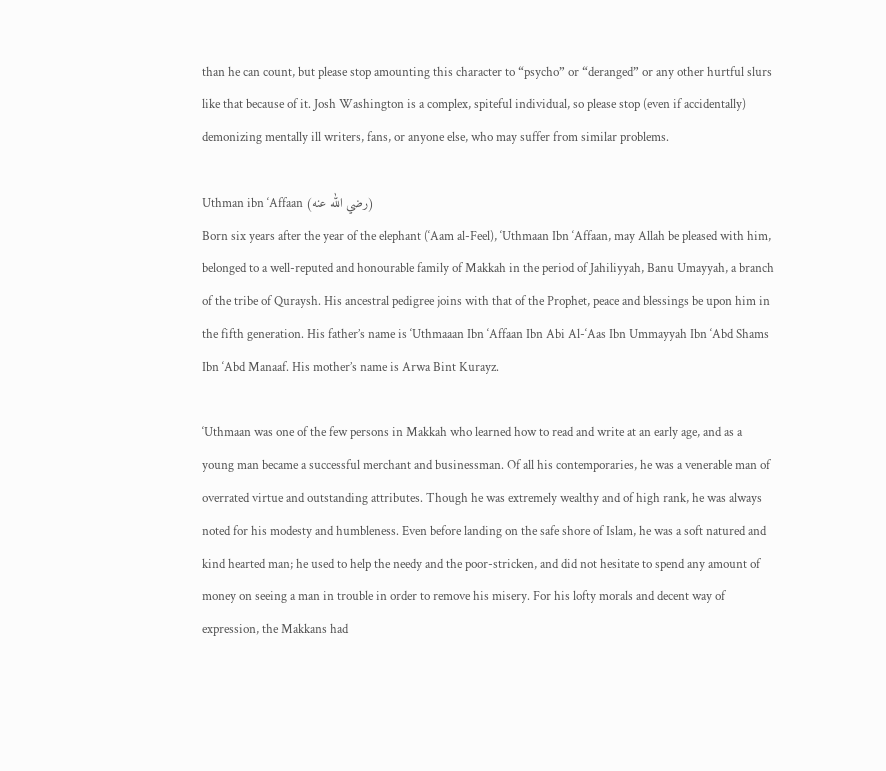than he can count, but please stop amounting this character to “psycho” or “deranged” or any other hurtful slurs like that because of it. Josh Washington is a complex, spiteful individual, so please stop (even if accidentally) demonizing mentally ill writers, fans, or anyone else, who may suffer from similar problems.

Uthman ibn ‘Affaan (رضي الله عنه)
Born six years after the year of the elephant (‘Aam al-Feel), ‘Uthmaan Ibn ‘Affaan, may Allah be pleased with him, belonged to a well-reputed and honourable family of Makkah in the period of Jahiliyyah, Banu Umayyah, a branch of the tribe of Quraysh. His ancestral pedigree joins with that of the Prophet, peace and blessings be upon him in the fifth generation. His father’s name is ‘Uthmaaan Ibn ‘Affaan Ibn Abi Al-‘Aas Ibn Ummayyah Ibn ‘Abd Shams Ibn ‘Abd Manaaf. His mother’s name is Arwa Bint Kurayz.

‘Uthmaan was one of the few persons in Makkah who learned how to read and write at an early age, and as a young man became a successful merchant and businessman. Of all his contemporaries, he was a venerable man of overrated virtue and outstanding attributes. Though he was extremely wealthy and of high rank, he was always noted for his modesty and humbleness. Even before landing on the safe shore of Islam, he was a soft natured and kind hearted man; he used to help the needy and the poor-stricken, and did not hesitate to spend any amount of money on seeing a man in trouble in order to remove his misery. For his lofty morals and decent way of expression, the Makkans had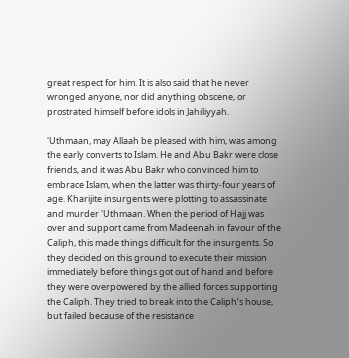great respect for him. It is also said that he never wronged anyone, nor did anything obscene, or prostrated himself before idols in Jahiliyyah.

'Uthmaan, may Allaah be pleased with him, was among the early converts to Islam. He and Abu Bakr were close friends, and it was Abu Bakr who convinced him to embrace Islam, when the latter was thirty-four years of age. Kharijite insurgents were plotting to assassinate and murder 'Uthmaan. When the period of Hajj was over and support came from Madeenah in favour of the Caliph, this made things difficult for the insurgents. So they decided on this ground to execute their mission immediately before things got out of hand and before they were overpowered by the allied forces supporting the Caliph. They tried to break into the Caliph’s house, but failed because of the resistance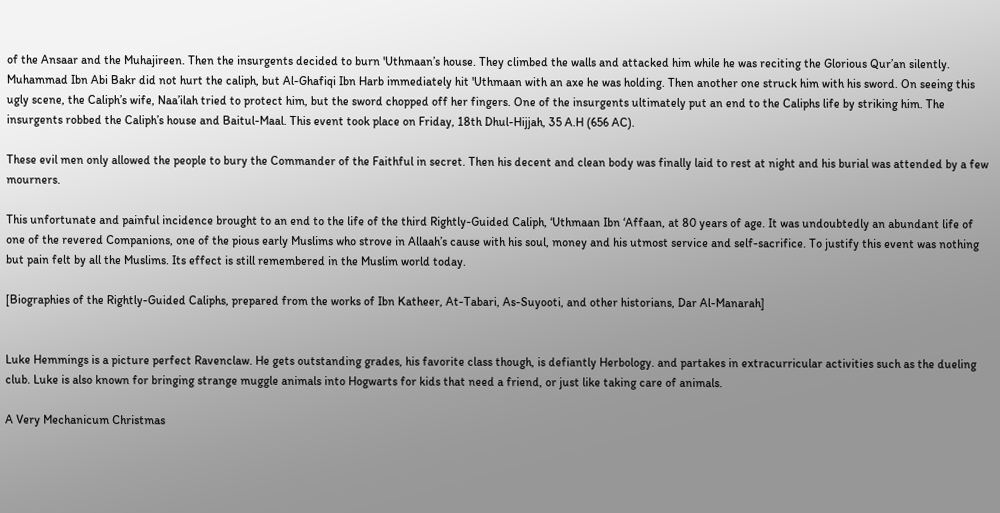of the Ansaar and the Muhajireen. Then the insurgents decided to burn 'Uthmaan’s house. They climbed the walls and attacked him while he was reciting the Glorious Qur’an silently. Muhammad Ibn Abi Bakr did not hurt the caliph, but Al-Ghafiqi Ibn Harb immediately hit 'Uthmaan with an axe he was holding. Then another one struck him with his sword. On seeing this ugly scene, the Caliph’s wife, Naa’ilah tried to protect him, but the sword chopped off her fingers. One of the insurgents ultimately put an end to the Caliphs life by striking him. The insurgents robbed the Caliph’s house and Baitul-Maal. This event took place on Friday, 18th Dhul-Hijjah, 35 A.H (656 AC).

These evil men only allowed the people to bury the Commander of the Faithful in secret. Then his decent and clean body was finally laid to rest at night and his burial was attended by a few mourners.

This unfortunate and painful incidence brought to an end to the life of the third Rightly-Guided Caliph, ‘Uthmaan Ibn ‘Affaan, at 80 years of age. It was undoubtedly an abundant life of one of the revered Companions, one of the pious early Muslims who strove in Allaah’s cause with his soul, money and his utmost service and self-sacrifice. To justify this event was nothing but pain felt by all the Muslims. Its effect is still remembered in the Muslim world today.

[Biographies of the Rightly-Guided Caliphs, prepared from the works of Ibn Katheer, At-Tabari, As-Suyooti, and other historians, Dar Al-Manarah]


Luke Hemmings is a picture perfect Ravenclaw. He gets outstanding grades, his favorite class though, is defiantly Herbology. and partakes in extracurricular activities such as the dueling club. Luke is also known for bringing strange muggle animals into Hogwarts for kids that need a friend, or just like taking care of animals.

A Very Mechanicum Christmas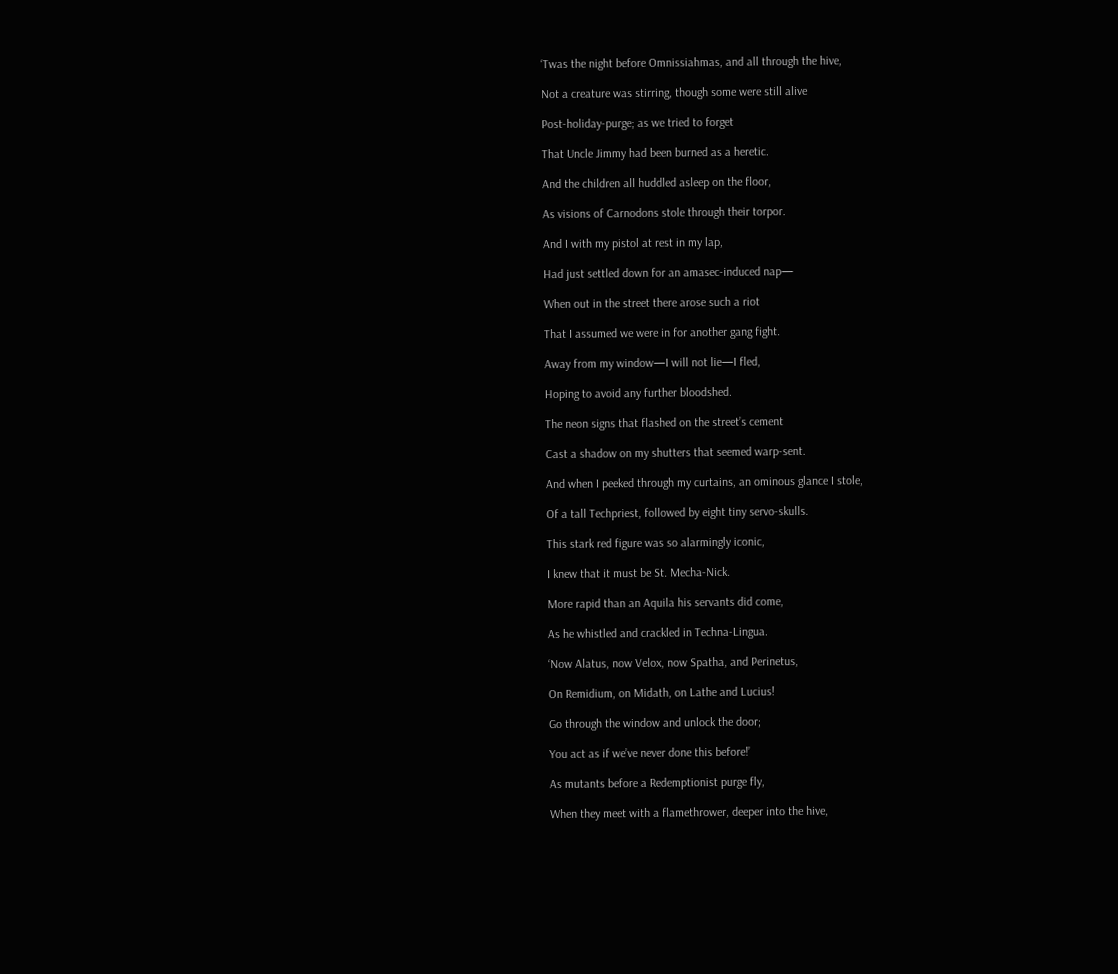‘Twas the night before Omnissiahmas, and all through the hive,

Not a creature was stirring, though some were still alive

Post-holiday-purge; as we tried to forget

That Uncle Jimmy had been burned as a heretic.

And the children all huddled asleep on the floor,

As visions of Carnodons stole through their torpor.

And I with my pistol at rest in my lap,

Had just settled down for an amasec-induced nap—

When out in the street there arose such a riot

That I assumed we were in for another gang fight.

Away from my window—I will not lie—I fled,

Hoping to avoid any further bloodshed.

The neon signs that flashed on the street’s cement

Cast a shadow on my shutters that seemed warp-sent.

And when I peeked through my curtains, an ominous glance I stole,

Of a tall Techpriest, followed by eight tiny servo-skulls.

This stark red figure was so alarmingly iconic,

I knew that it must be St. Mecha-Nick.

More rapid than an Aquila his servants did come,

As he whistled and crackled in Techna-Lingua.

‘Now Alatus, now Velox, now Spatha, and Perinetus,

On Remidium, on Midath, on Lathe and Lucius!

Go through the window and unlock the door;

You act as if we’ve never done this before!’

As mutants before a Redemptionist purge fly,

When they meet with a flamethrower, deeper into the hive,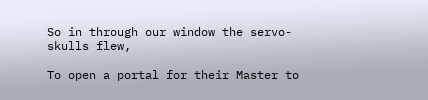So in through our window the servo-skulls flew,

To open a portal for their Master to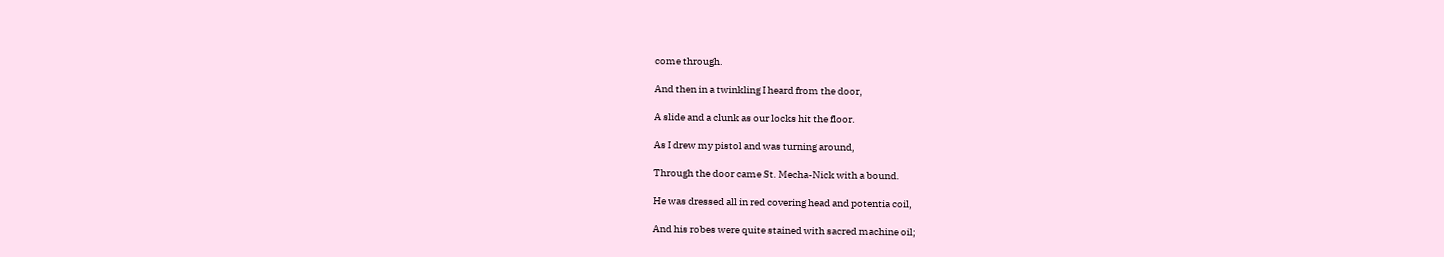come through.

And then in a twinkling I heard from the door,

A slide and a clunk as our locks hit the floor.

As I drew my pistol and was turning around,

Through the door came St. Mecha-Nick with a bound.

He was dressed all in red covering head and potentia coil,

And his robes were quite stained with sacred machine oil;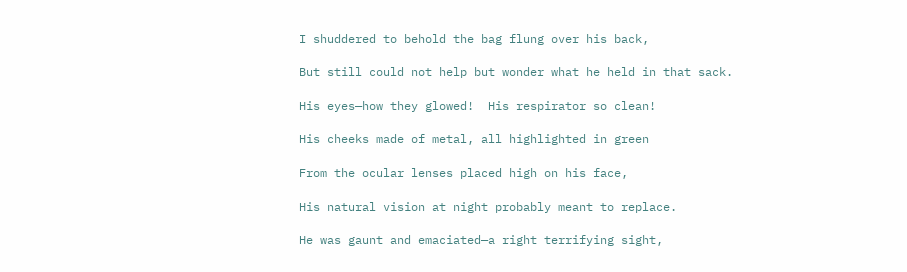I shuddered to behold the bag flung over his back,

But still could not help but wonder what he held in that sack.

His eyes—how they glowed!  His respirator so clean!

His cheeks made of metal, all highlighted in green

From the ocular lenses placed high on his face,

His natural vision at night probably meant to replace.

He was gaunt and emaciated—a right terrifying sight,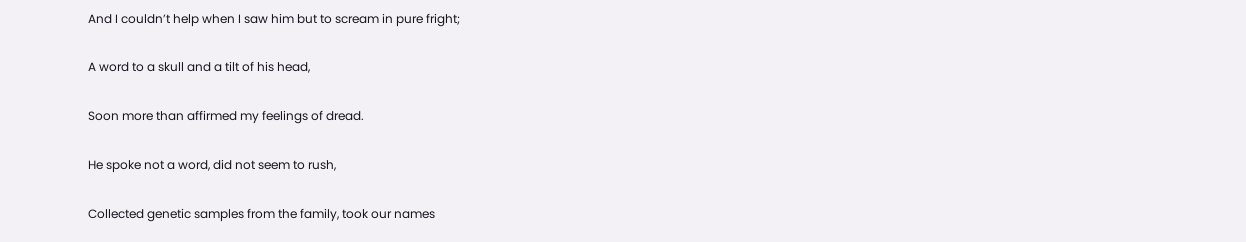And I couldn’t help when I saw him but to scream in pure fright;

A word to a skull and a tilt of his head,

Soon more than affirmed my feelings of dread.

He spoke not a word, did not seem to rush,

Collected genetic samples from the family, took our names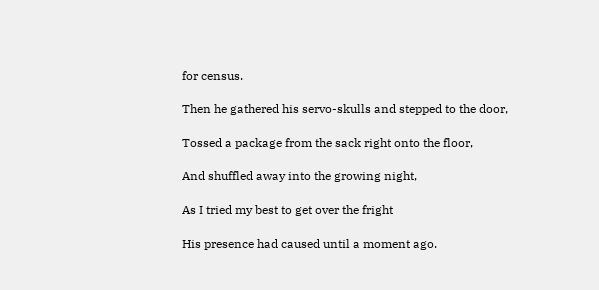for census.

Then he gathered his servo-skulls and stepped to the door,

Tossed a package from the sack right onto the floor,

And shuffled away into the growing night,

As I tried my best to get over the fright

His presence had caused until a moment ago.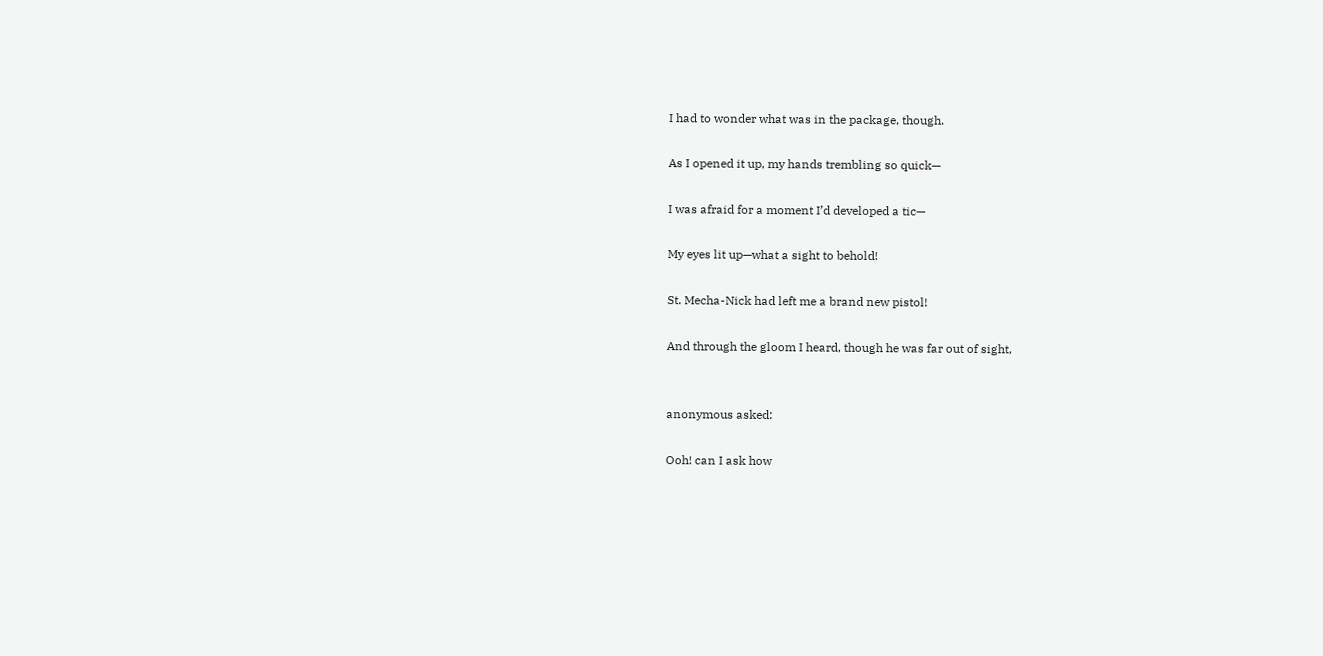I had to wonder what was in the package, though.

As I opened it up, my hands trembling so quick—

I was afraid for a moment I’d developed a tic—

My eyes lit up—what a sight to behold!

St. Mecha-Nick had left me a brand new pistol!

And through the gloom I heard, though he was far out of sight,


anonymous asked:

Ooh! can I ask how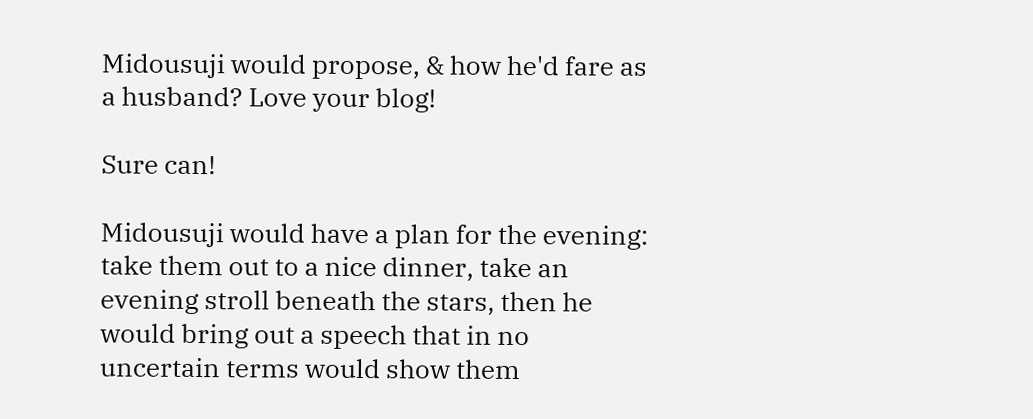Midousuji would propose, & how he'd fare as a husband? Love your blog!

Sure can!

Midousuji would have a plan for the evening: take them out to a nice dinner, take an evening stroll beneath the stars, then he would bring out a speech that in no uncertain terms would show them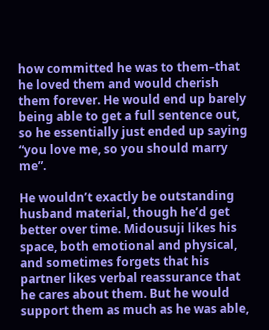how committed he was to them–that he loved them and would cherish them forever. He would end up barely being able to get a full sentence out, so he essentially just ended up saying “you love me, so you should marry me”.

He wouldn’t exactly be outstanding husband material, though he’d get better over time. Midousuji likes his space, both emotional and physical, and sometimes forgets that his partner likes verbal reassurance that he cares about them. But he would support them as much as he was able,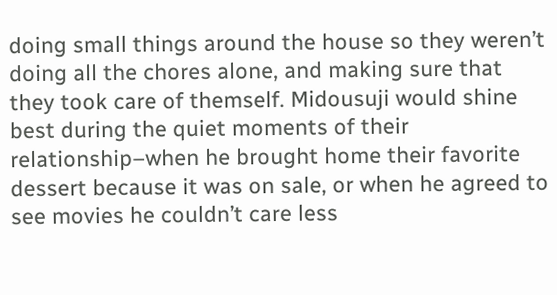doing small things around the house so they weren’t doing all the chores alone, and making sure that they took care of themself. Midousuji would shine best during the quiet moments of their relationship–when he brought home their favorite dessert because it was on sale, or when he agreed to see movies he couldn’t care less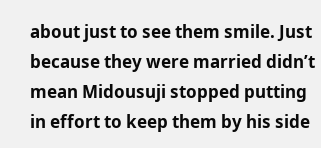about just to see them smile. Just because they were married didn’t mean Midousuji stopped putting in effort to keep them by his side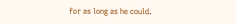for as long as he could.